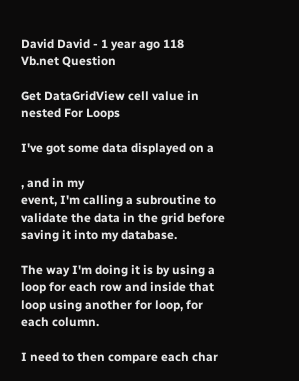David David - 1 year ago 118
Vb.net Question

Get DataGridView cell value in nested For Loops

I've got some data displayed on a

, and in my
event, I'm calling a subroutine to validate the data in the grid before saving it into my database.

The way I'm doing it is by using a loop for each row and inside that loop using another for loop, for each column.

I need to then compare each char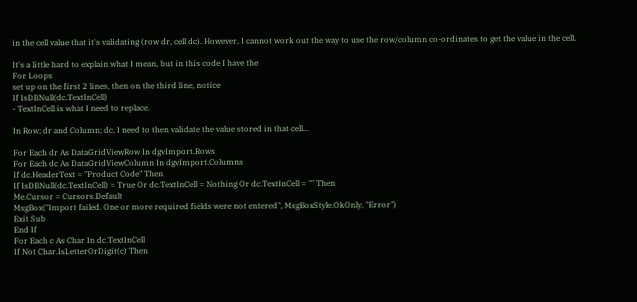in the cell value that it's validating (row dr, cell dc). However, I cannot work out the way to use the row/column co-ordinates to get the value in the cell.

It's a little hard to explain what I mean, but in this code I have the
For Loops
set up on the first 2 lines, then on the third line, notice
If IsDBNull(dc.TextInCell)
- TextInCell is what I need to replace.

In Row; dr and Column; dc, I need to then validate the value stored in that cell...

For Each dr As DataGridViewRow In dgvImport.Rows
For Each dc As DataGridViewColumn In dgvImport.Columns
If dc.HeaderText = "Product Code" Then
If IsDBNull(dc.TextInCell) = True Or dc.TextInCell = Nothing Or dc.TextInCell = "" Then
Me.Cursor = Cursors.Default
MsgBox("Import failed. One or more required fields were not entered", MsgBoxStyle.OkOnly, "Error")
Exit Sub
End If
For Each c As Char In dc.TextInCell
If Not Char.IsLetterOrDigit(c) Then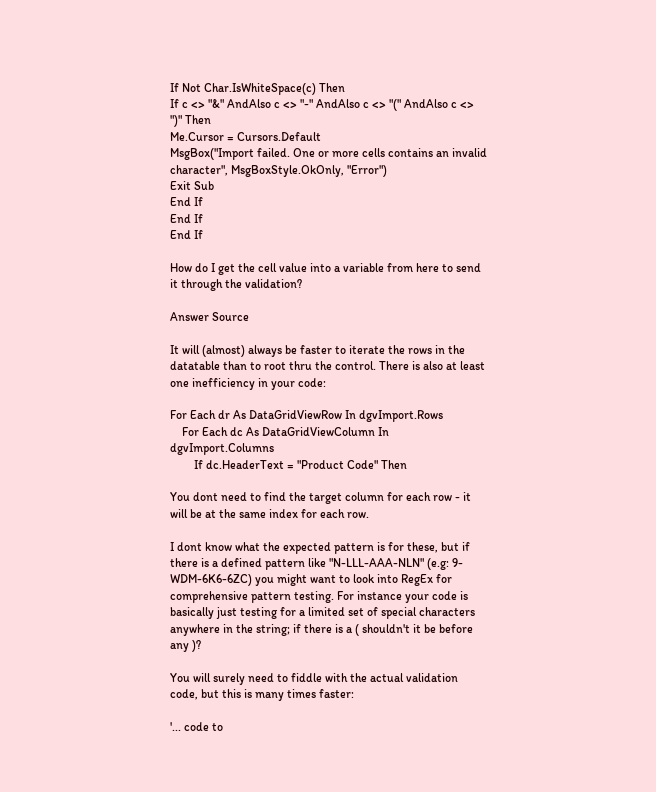If Not Char.IsWhiteSpace(c) Then
If c <> "&" AndAlso c <> "-" AndAlso c <> "(" AndAlso c <> ")" Then
Me.Cursor = Cursors.Default
MsgBox("Import failed. One or more cells contains an invalid character", MsgBoxStyle.OkOnly, "Error")
Exit Sub
End If
End If
End If

How do I get the cell value into a variable from here to send it through the validation?

Answer Source

It will (almost) always be faster to iterate the rows in the datatable than to root thru the control. There is also at least one inefficiency in your code:

For Each dr As DataGridViewRow In dgvImport.Rows
    For Each dc As DataGridViewColumn In dgvImport.Columns
        If dc.HeaderText = "Product Code" Then

You dont need to find the target column for each row - it will be at the same index for each row.

I dont know what the expected pattern is for these, but if there is a defined pattern like "N-LLL-AAA-NLN" (e.g: 9-WDM-6K6-6ZC) you might want to look into RegEx for comprehensive pattern testing. For instance your code is basically just testing for a limited set of special characters anywhere in the string; if there is a ( shouldn't it be before any )?

You will surely need to fiddle with the actual validation code, but this is many times faster:

'... code to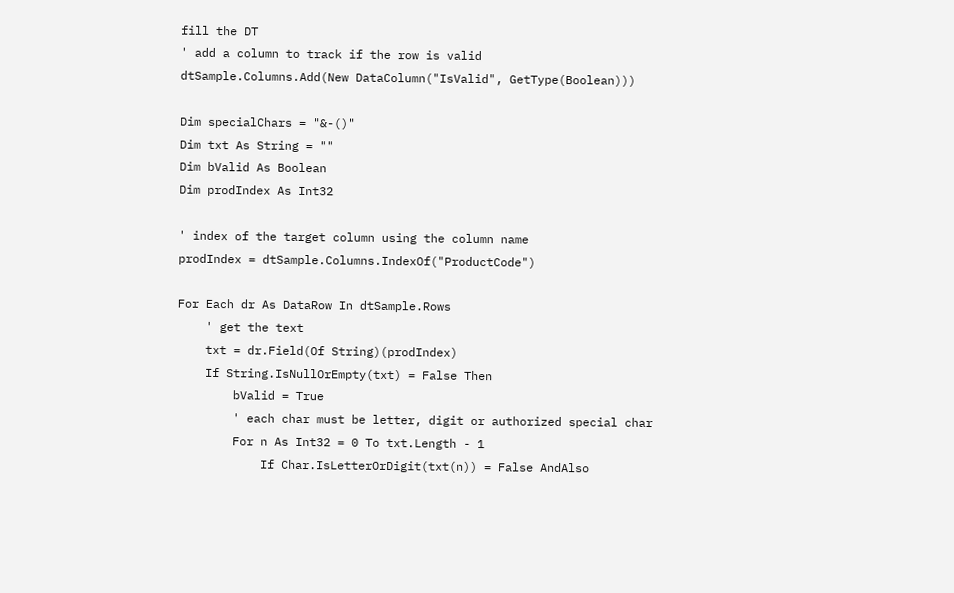fill the DT
' add a column to track if the row is valid
dtSample.Columns.Add(New DataColumn("IsValid", GetType(Boolean)))

Dim specialChars = "&-()"
Dim txt As String = ""
Dim bValid As Boolean
Dim prodIndex As Int32

' index of the target column using the column name
prodIndex = dtSample.Columns.IndexOf("ProductCode")

For Each dr As DataRow In dtSample.Rows
    ' get the text
    txt = dr.Field(Of String)(prodIndex)
    If String.IsNullOrEmpty(txt) = False Then
        bValid = True
        ' each char must be letter, digit or authorized special char
        For n As Int32 = 0 To txt.Length - 1
            If Char.IsLetterOrDigit(txt(n)) = False AndAlso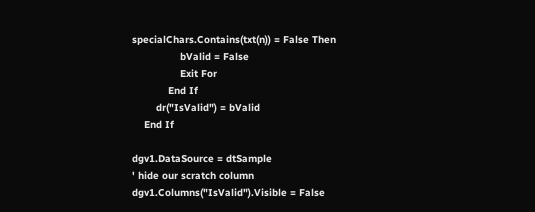specialChars.Contains(txt(n)) = False Then
                bValid = False
                Exit For
            End If
        dr("IsValid") = bValid
    End If

dgv1.DataSource = dtSample
' hide our scratch column
dgv1.Columns("IsValid").Visible = False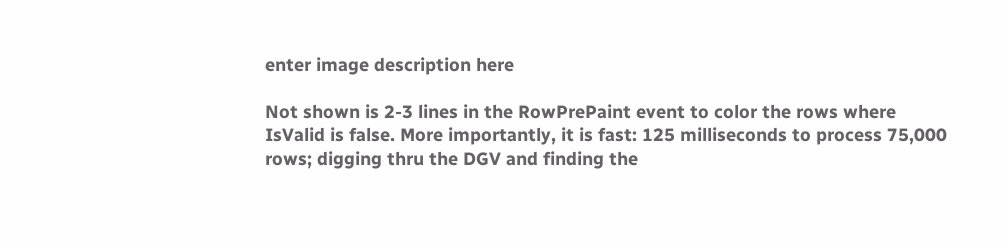enter image description here

Not shown is 2-3 lines in the RowPrePaint event to color the rows where IsValid is false. More importantly, it is fast: 125 milliseconds to process 75,000 rows; digging thru the DGV and finding the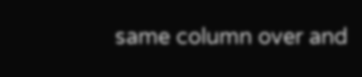same column over and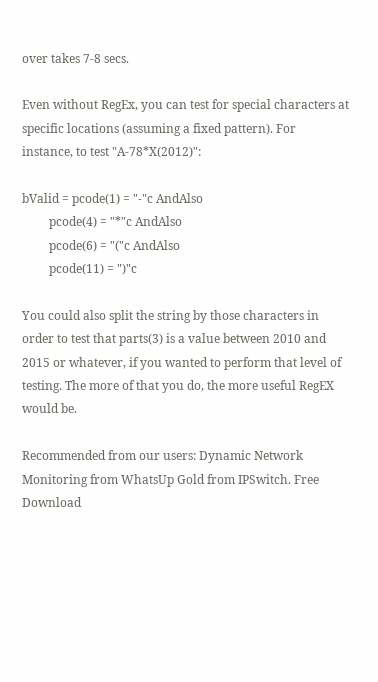over takes 7-8 secs.

Even without RegEx, you can test for special characters at specific locations (assuming a fixed pattern). For instance, to test "A-78*X(2012)":

bValid = pcode(1) = "-"c AndAlso
         pcode(4) = "*"c AndAlso
         pcode(6) = "("c AndAlso
         pcode(11) = ")"c

You could also split the string by those characters in order to test that parts(3) is a value between 2010 and 2015 or whatever, if you wanted to perform that level of testing. The more of that you do, the more useful RegEX would be.

Recommended from our users: Dynamic Network Monitoring from WhatsUp Gold from IPSwitch. Free Download